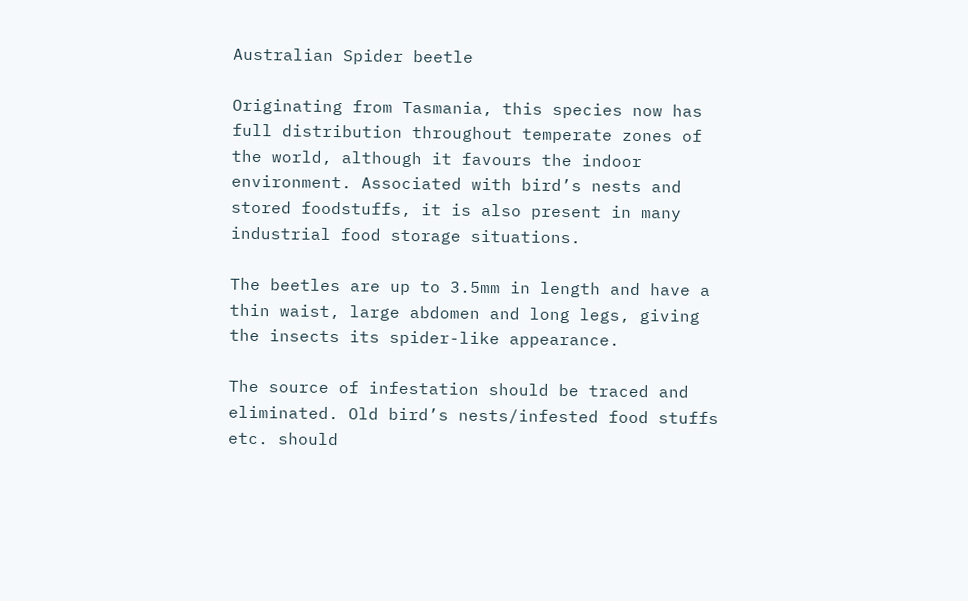Australian Spider beetle

Originating from Tasmania, this species now has full distribution throughout temperate zones of the world, although it favours the indoor environment. Associated with bird’s nests and stored foodstuffs, it is also present in many industrial food storage situations.

The beetles are up to 3.5mm in length and have a thin waist, large abdomen and long legs, giving the insects its spider-like appearance.

The source of infestation should be traced and eliminated. Old bird’s nests/infested food stuffs etc. should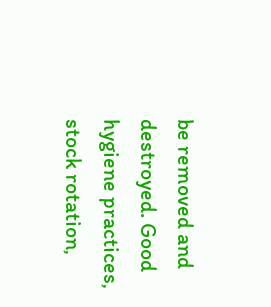be removed and destroyed. Good hygiene practices, stock rotation,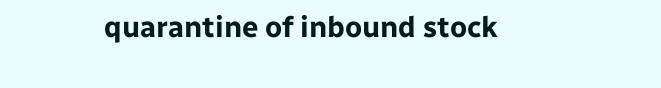quarantine of inbound stock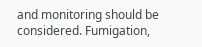and monitoring should be considered. Fumigation,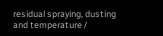residual spraying, dusting and temperature /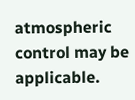atmospheric control may be applicable.